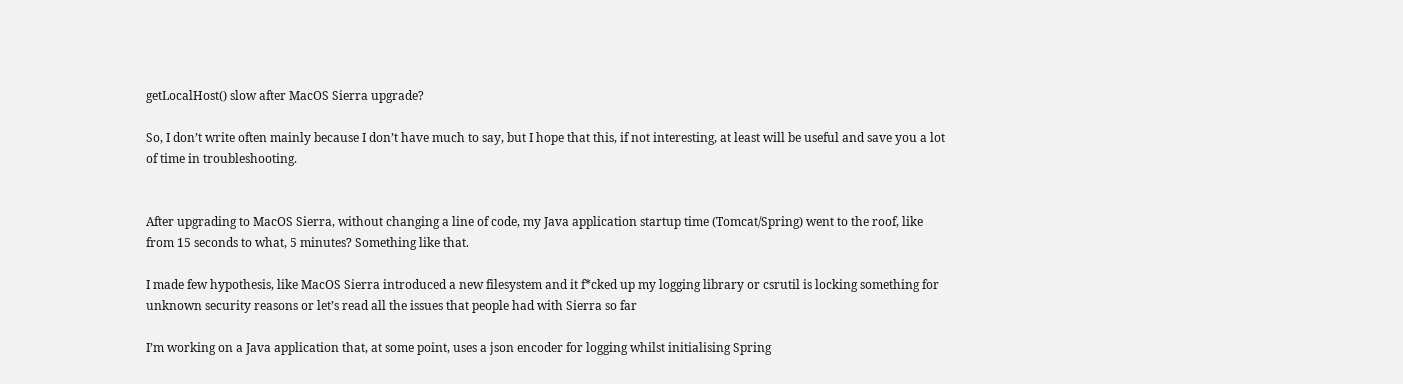getLocalHost() slow after MacOS Sierra upgrade?

So, I don’t write often mainly because I don’t have much to say, but I hope that this, if not interesting, at least will be useful and save you a lot of time in troubleshooting.


After upgrading to MacOS Sierra, without changing a line of code, my Java application startup time (Tomcat/Spring) went to the roof, like from 15 seconds to what, 5 minutes? Something like that.

I made few hypothesis, like MacOS Sierra introduced a new filesystem and it f*cked up my logging library or csrutil is locking something for unknown security reasons or let’s read all the issues that people had with Sierra so far

I’m working on a Java application that, at some point, uses a json encoder for logging whilst initialising Spring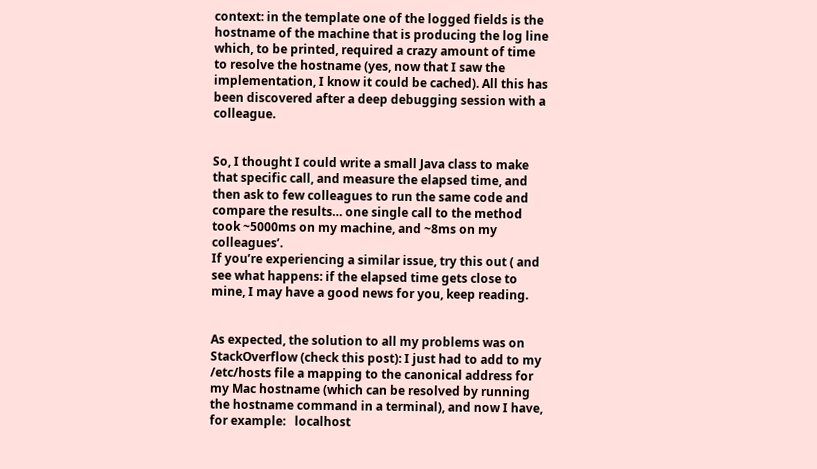context: in the template one of the logged fields is the hostname of the machine that is producing the log line which, to be printed, required a crazy amount of time to resolve the hostname (yes, now that I saw the implementation, I know it could be cached). All this has been discovered after a deep debugging session with a colleague.


So, I thought I could write a small Java class to make that specific call, and measure the elapsed time, and then ask to few colleagues to run the same code and compare the results… one single call to the method took ~5000ms on my machine, and ~8ms on my colleagues’.
If you’re experiencing a similar issue, try this out ( and see what happens: if the elapsed time gets close to mine, I may have a good news for you, keep reading.


As expected, the solution to all my problems was on StackOverflow (check this post): I just had to add to my /etc/hosts file a mapping to the canonical address for my Mac hostname (which can be resolved by running the hostname command in a terminal), and now I have, for example:   localhost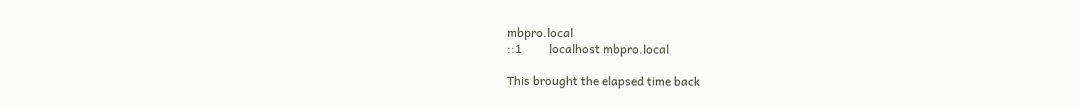mbpro.local
::1         localhost mbpro.local

This brought the elapsed time back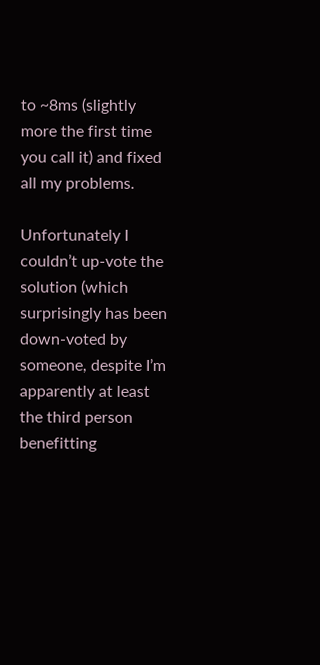to ~8ms (slightly more the first time you call it) and fixed all my problems.

Unfortunately I couldn’t up-vote the solution (which surprisingly has been down-voted by someone, despite I’m apparently at least the third person benefitting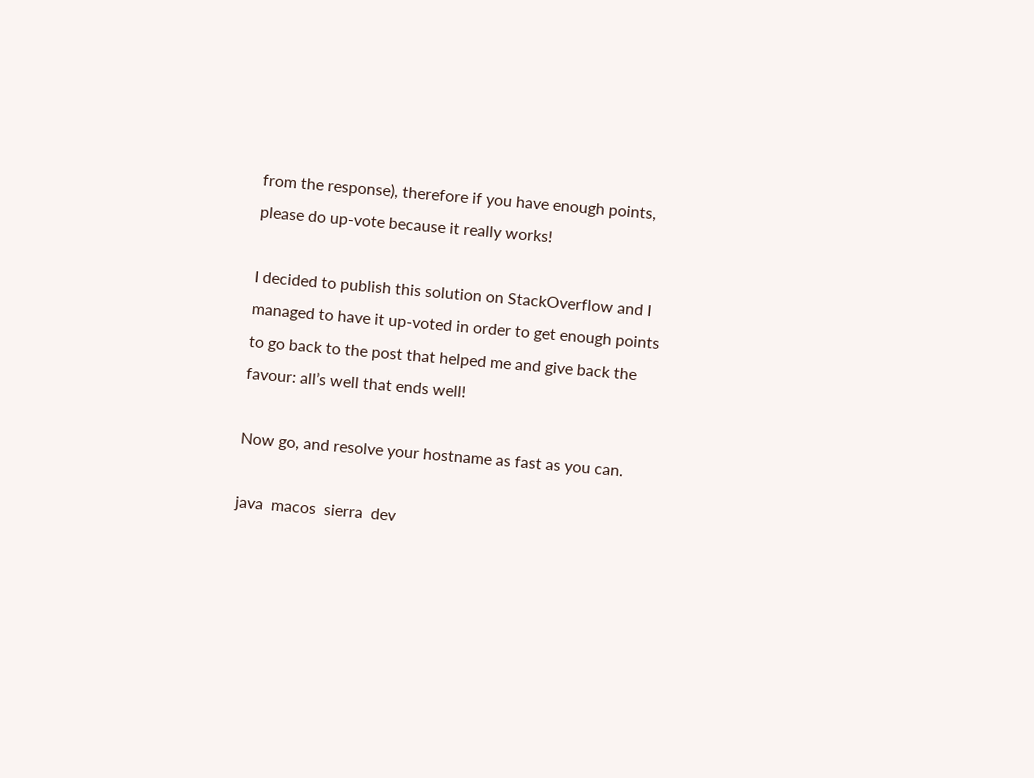from the response), therefore if you have enough points, please do up-vote because it really works!

I decided to publish this solution on StackOverflow and I managed to have it up-voted in order to get enough points to go back to the post that helped me and give back the favour: all’s well that ends well!

Now go, and resolve your hostname as fast as you can.

java  macos  sierra  dev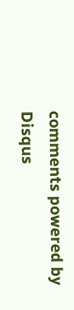comments powered by Disqus